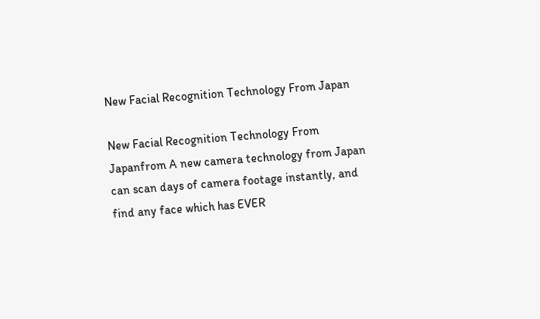New Facial Recognition Technology From Japan

New Facial Recognition Technology From Japanfrom A new camera technology from Japan can scan days of camera footage instantly, and find any face which has EVER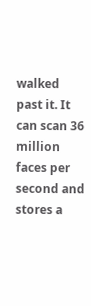walked past it. It can scan 36 million faces per second and stores a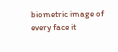biometric image of every face it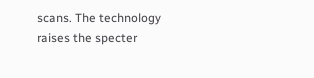scans. The technology raises the specter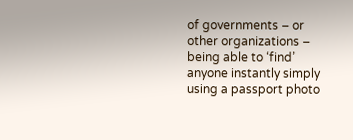of governments – or other organizations – being able to ‘find’ anyone instantly simply using a passport photo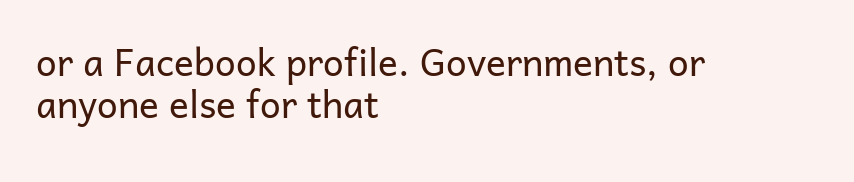or a Facebook profile. Governments, or anyone else for that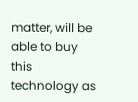matter, will be able to buy this technology as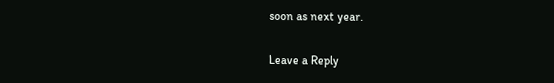soon as next year.

Leave a Reply